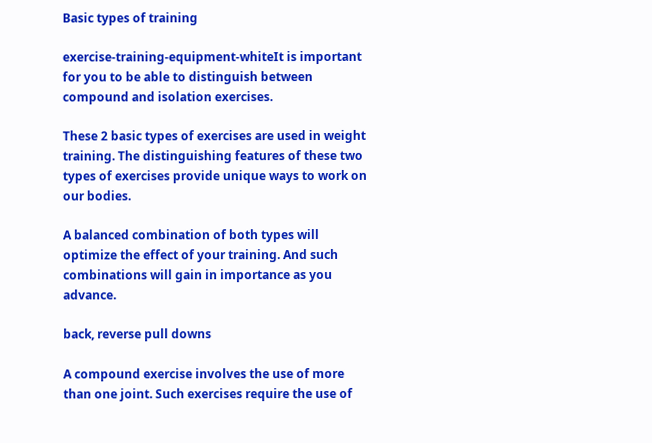Basic types of training

exercise-training-equipment-whiteIt is important for you to be able to distinguish between compound and isolation exercises.

These 2 basic types of exercises are used in weight training. The distinguishing features of these two types of exercises provide unique ways to work on our bodies.

A balanced combination of both types will optimize the effect of your training. And such combinations will gain in importance as you advance.

back, reverse pull downs

A compound exercise involves the use of more than one joint. Such exercises require the use of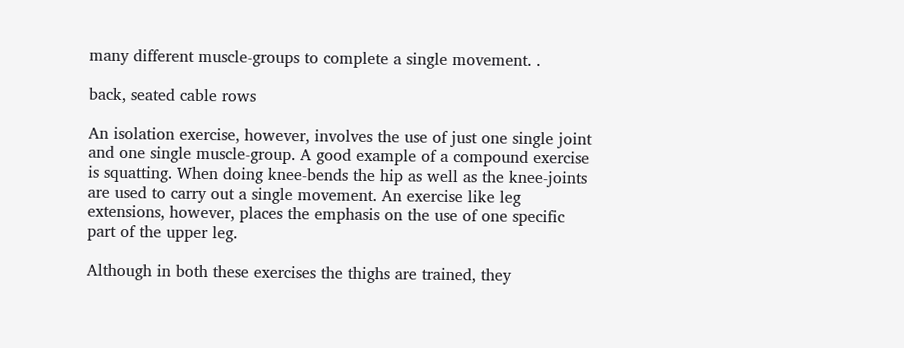many different muscle-groups to complete a single movement. .

back, seated cable rows

An isolation exercise, however, involves the use of just one single joint and one single muscle-group. A good example of a compound exercise is squatting. When doing knee-bends the hip as well as the knee-joints are used to carry out a single movement. An exercise like leg extensions, however, places the emphasis on the use of one specific part of the upper leg.

Although in both these exercises the thighs are trained, they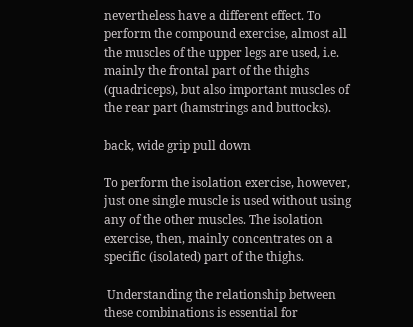nevertheless have a different effect. To perform the compound exercise, almost all the muscles of the upper legs are used, i.e. mainly the frontal part of the thighs (quadriceps), but also important muscles of the rear part (hamstrings and buttocks).

back, wide grip pull down

To perform the isolation exercise, however, just one single muscle is used without using any of the other muscles. The isolation exercise, then, mainly concentrates on a specific (isolated) part of the thighs.

 Understanding the relationship between these combinations is essential for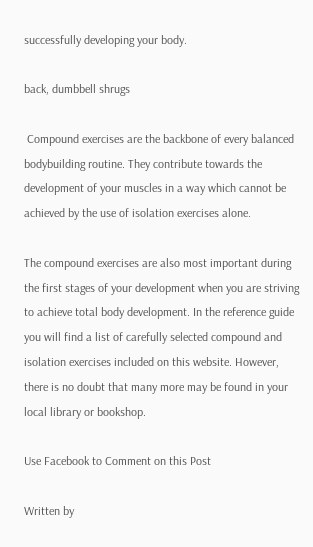successfully developing your body.

back, dumbbell shrugs

 Compound exercises are the backbone of every balanced bodybuilding routine. They contribute towards the development of your muscles in a way which cannot be achieved by the use of isolation exercises alone.

The compound exercises are also most important during the first stages of your development when you are striving to achieve total body development. In the reference guide you will find a list of carefully selected compound and isolation exercises included on this website. However, there is no doubt that many more may be found in your local library or bookshop.

Use Facebook to Comment on this Post

Written by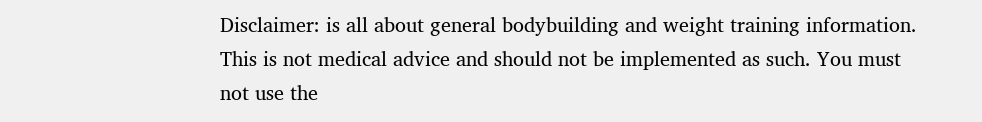Disclaimer: is all about general bodybuilding and weight training information. This is not medical advice and should not be implemented as such. You must not use the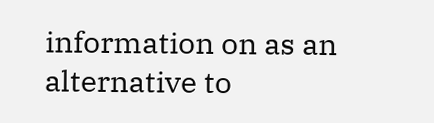information on as an alternative to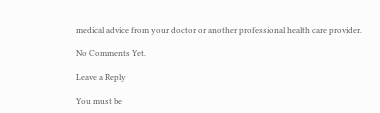medical advice from your doctor or another professional health care provider.

No Comments Yet.

Leave a Reply

You must be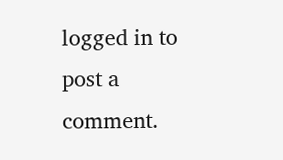logged in to post a comment.